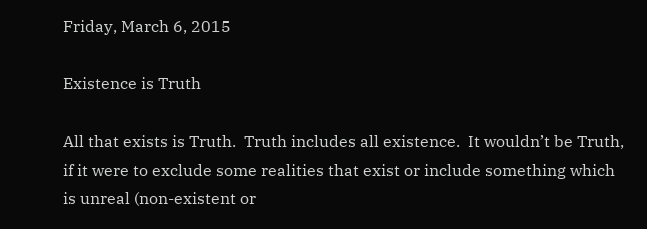Friday, March 6, 2015

Existence is Truth

All that exists is Truth.  Truth includes all existence.  It wouldn’t be Truth, if it were to exclude some realities that exist or include something which is unreal (non-existent or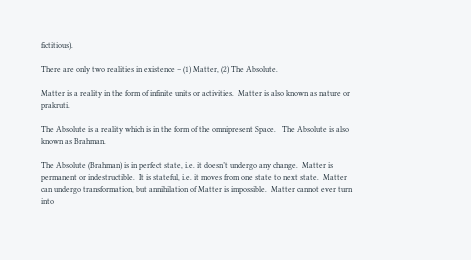fictitious).

There are only two realities in existence – (1) Matter, (2) The Absolute.

Matter is a reality in the form of infinite units or activities.  Matter is also known as nature or prakruti.

The Absolute is a reality which is in the form of the omnipresent Space.   The Absolute is also known as Brahman.

The Absolute (Brahman) is in perfect state, i.e. it doesn’t undergo any change.  Matter is permanent or indestructible.  It is stateful, i.e. it moves from one state to next state.  Matter can undergo transformation, but annihilation of Matter is impossible.  Matter cannot ever turn into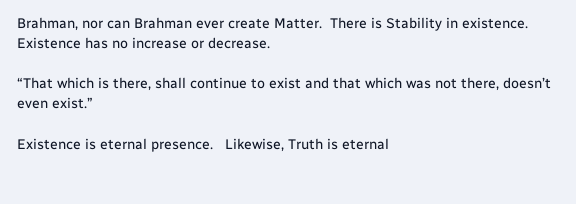Brahman, nor can Brahman ever create Matter.  There is Stability in existence.  Existence has no increase or decrease.

“That which is there, shall continue to exist and that which was not there, doesn’t even exist.”

Existence is eternal presence.   Likewise, Truth is eternal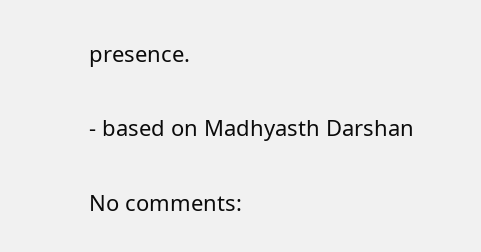presence.

- based on Madhyasth Darshan

No comments: